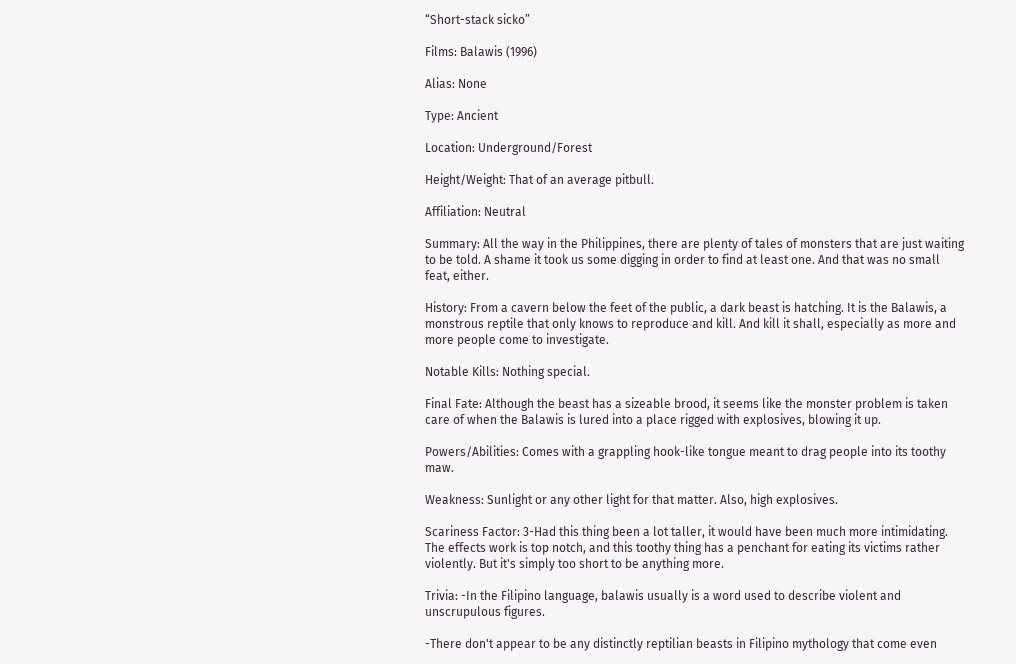“Short-stack sicko”

Films: Balawis (1996)

Alias: None

Type: Ancient

Location: Underground/Forest

Height/Weight: That of an average pitbull.

Affiliation: Neutral

Summary: All the way in the Philippines, there are plenty of tales of monsters that are just waiting to be told. A shame it took us some digging in order to find at least one. And that was no small feat, either.

History: From a cavern below the feet of the public, a dark beast is hatching. It is the Balawis, a monstrous reptile that only knows to reproduce and kill. And kill it shall, especially as more and more people come to investigate.

Notable Kills: Nothing special.

Final Fate: Although the beast has a sizeable brood, it seems like the monster problem is taken care of when the Balawis is lured into a place rigged with explosives, blowing it up.

Powers/Abilities: Comes with a grappling hook-like tongue meant to drag people into its toothy maw.

Weakness: Sunlight or any other light for that matter. Also, high explosives.

Scariness Factor: 3-Had this thing been a lot taller, it would have been much more intimidating. The effects work is top notch, and this toothy thing has a penchant for eating its victims rather violently. But it's simply too short to be anything more.

Trivia: -In the Filipino language, balawis usually is a word used to describe violent and unscrupulous figures.

-There don't appear to be any distinctly reptilian beasts in Filipino mythology that come even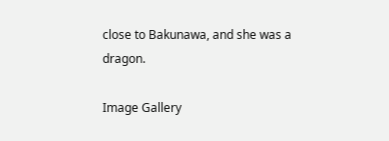close to Bakunawa, and she was a dragon.

Image Gallery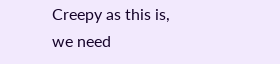Creepy as this is, we need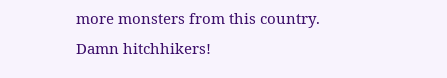more monsters from this country.
Damn hitchhikers!